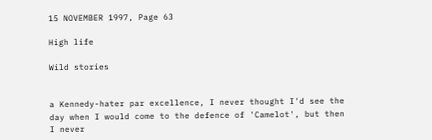15 NOVEMBER 1997, Page 63

High life

Wild stories


a Kennedy-hater par excellence, I never thought I'd see the day when I would come to the defence of 'Camelot', but then I never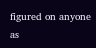figured on anyone as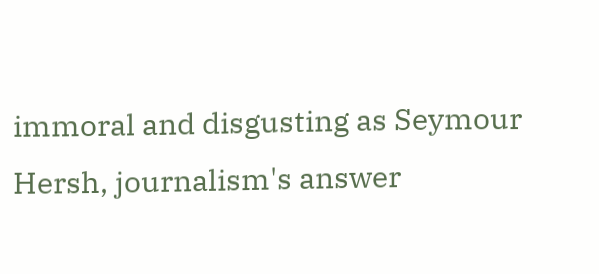immoral and disgusting as Seymour Hersh, journalism's answer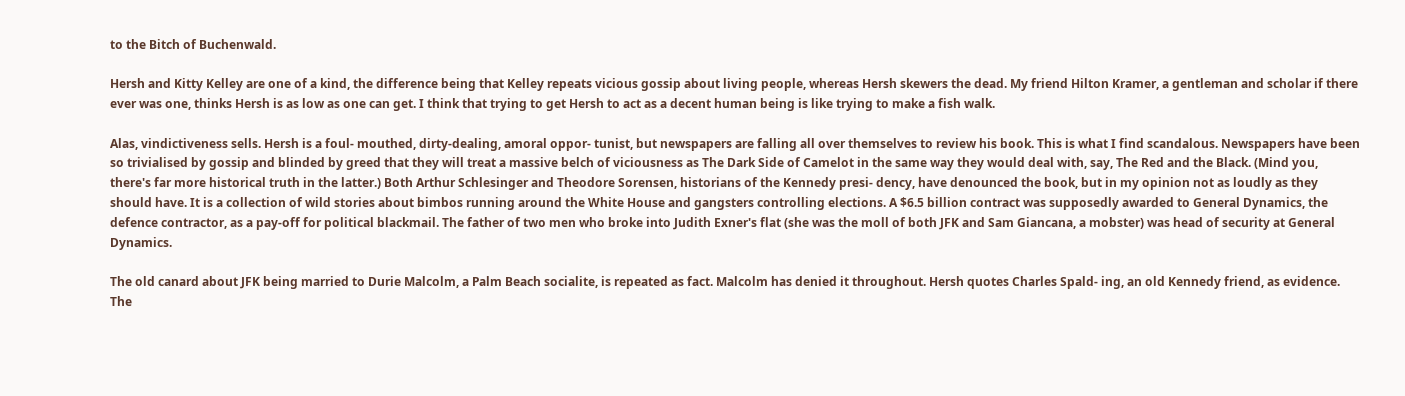to the Bitch of Buchenwald.

Hersh and Kitty Kelley are one of a kind, the difference being that Kelley repeats vicious gossip about living people, whereas Hersh skewers the dead. My friend Hilton Kramer, a gentleman and scholar if there ever was one, thinks Hersh is as low as one can get. I think that trying to get Hersh to act as a decent human being is like trying to make a fish walk.

Alas, vindictiveness sells. Hersh is a foul- mouthed, dirty-dealing, amoral oppor- tunist, but newspapers are falling all over themselves to review his book. This is what I find scandalous. Newspapers have been so trivialised by gossip and blinded by greed that they will treat a massive belch of viciousness as The Dark Side of Camelot in the same way they would deal with, say, The Red and the Black. (Mind you, there's far more historical truth in the latter.) Both Arthur Schlesinger and Theodore Sorensen, historians of the Kennedy presi- dency, have denounced the book, but in my opinion not as loudly as they should have. It is a collection of wild stories about bimbos running around the White House and gangsters controlling elections. A $6.5 billion contract was supposedly awarded to General Dynamics, the defence contractor, as a pay-off for political blackmail. The father of two men who broke into Judith Exner's flat (she was the moll of both JFK and Sam Giancana, a mobster) was head of security at General Dynamics.

The old canard about JFK being married to Durie Malcolm, a Palm Beach socialite, is repeated as fact. Malcolm has denied it throughout. Hersh quotes Charles Spald- ing, an old Kennedy friend, as evidence. The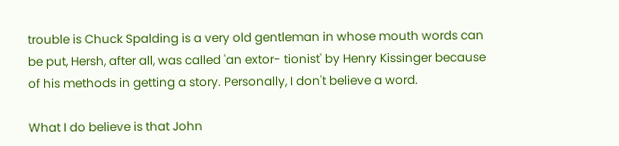trouble is Chuck Spalding is a very old gentleman in whose mouth words can be put, Hersh, after all, was called 'an extor- tionist' by Henry Kissinger because of his methods in getting a story. Personally, I don't believe a word.

What I do believe is that John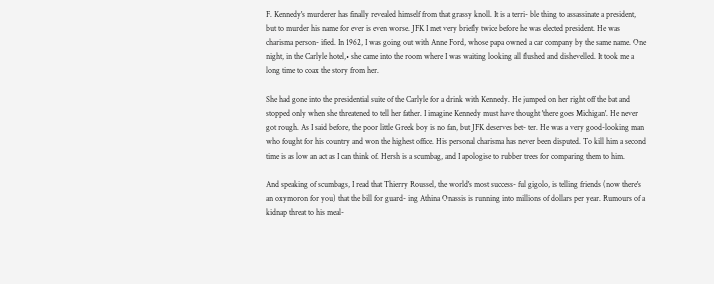F. Kennedy's murderer has finally revealed himself from that grassy knoll. It is a terri- ble thing to assassinate a president, but to murder his name for ever is even worse. JFK I met very briefly twice before he was elected president. He was charisma person- ified. In 1962, I was going out with Anne Ford, whose papa owned a car company by the same name. One night, in the Carlyle hotel,• she came into the room where I was waiting looking all flushed and dishevelled. It took me a long time to coax the story from her.

She had gone into the presidential suite of the Carlyle for a drink with Kennedy. He jumped on her right off the bat and stopped only when she threatened to tell her father. I imagine Kennedy must have thought 'there goes Michigan'. He never got rough. As I said before, the poor little Greek boy is no fan, but JFK deserves bet- ter. He was a very good-looking man who fought for his country and won the highest office. His personal charisma has never been disputed. To kill him a second time is as low an act as I can think of. Hersh is a scumbag, and I apologise to rubber trees for comparing them to him.

And speaking of scumbags, I read that Thierry Roussel, the world's most success- ful gigolo, is telling friends (now there's an oxymoron for you) that the bill for guard- ing Athina Onassis is running into millions of dollars per year. Rumours of a kidnap threat to his meal-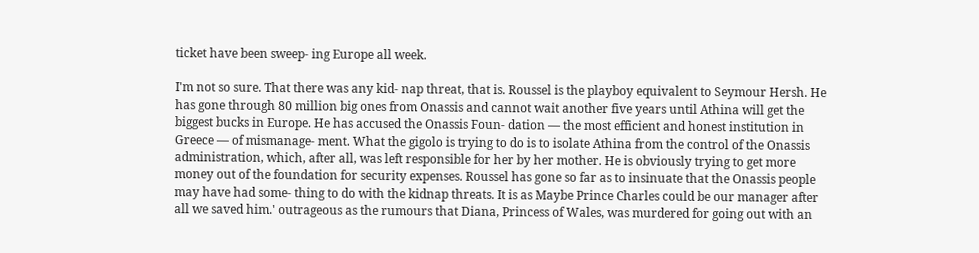ticket have been sweep- ing Europe all week.

I'm not so sure. That there was any kid- nap threat, that is. Roussel is the playboy equivalent to Seymour Hersh. He has gone through 80 million big ones from Onassis and cannot wait another five years until Athina will get the biggest bucks in Europe. He has accused the Onassis Foun- dation — the most efficient and honest institution in Greece — of mismanage- ment. What the gigolo is trying to do is to isolate Athina from the control of the Onassis administration, which, after all, was left responsible for her by her mother. He is obviously trying to get more money out of the foundation for security expenses. Roussel has gone so far as to insinuate that the Onassis people may have had some- thing to do with the kidnap threats. It is as Maybe Prince Charles could be our manager after all we saved him.' outrageous as the rumours that Diana, Princess of Wales, was murdered for going out with an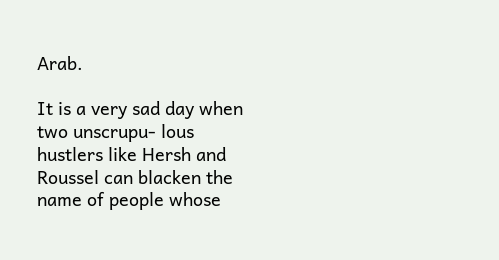Arab.

It is a very sad day when two unscrupu- lous hustlers like Hersh and Roussel can blacken the name of people whose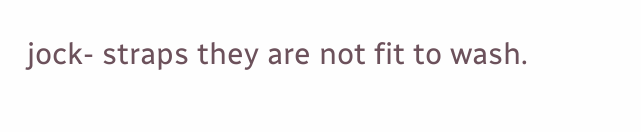jock- straps they are not fit to wash.